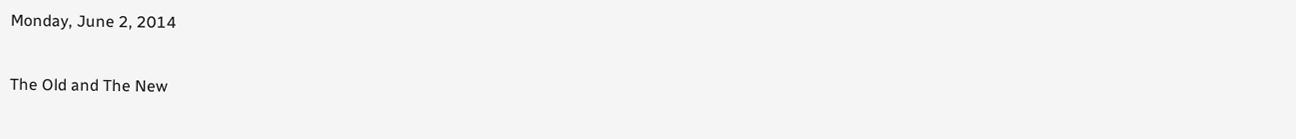Monday, June 2, 2014

The Old and The New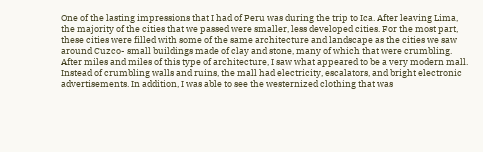One of the lasting impressions that I had of Peru was during the trip to Ica. After leaving Lima, the majority of the cities that we passed were smaller, less developed cities. For the most part, these cities were filled with some of the same architecture and landscape as the cities we saw around Cuzco- small buildings made of clay and stone, many of which that were crumbling. After miles and miles of this type of architecture, I saw what appeared to be a very modern mall. Instead of crumbling walls and ruins, the mall had electricity, escalators, and bright electronic advertisements. In addition, I was able to see the westernized clothing that was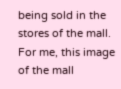being sold in the stores of the mall. For me, this image of the mall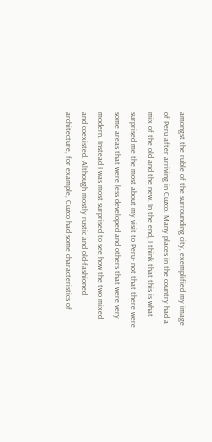amongst the ruble of the surrounding city, exemplified my image of Peru after arriving in Cuzco. Many places in the country had a mix of the old and the new. In the end, I think that this is what surprised me the most about my visit to Peru- not that there were some areas that were less developed and others that were very modern. Instead I was most surprised to see how the two mixed and coexisted. Although mostly rustic and old-fashioned architecture, for example, Cuzco had some characteristics of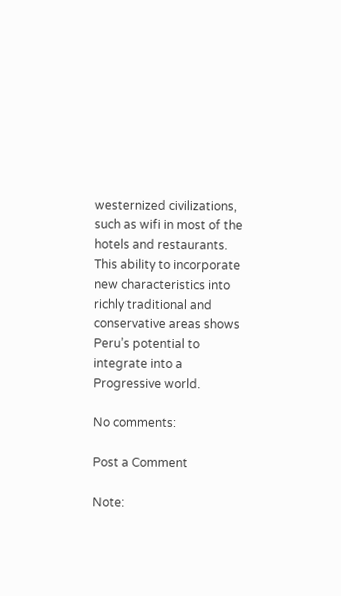westernized civilizations, such as wifi in most of the hotels and restaurants. This ability to incorporate new characteristics into richly traditional and conservative areas shows Peru’s potential to integrate into a Progressive world.

No comments:

Post a Comment

Note: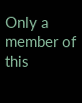Only a member of this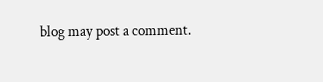blog may post a comment.